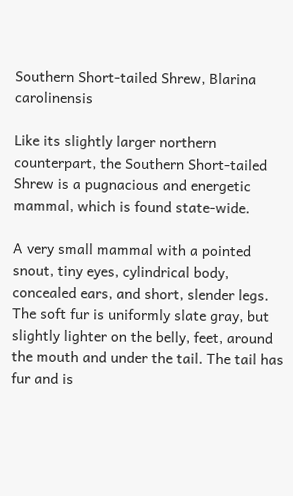Southern Short-tailed Shrew, Blarina carolinensis

Like its slightly larger northern counterpart, the Southern Short-tailed Shrew is a pugnacious and energetic mammal, which is found state-wide.

A very small mammal with a pointed snout, tiny eyes, cylindrical body, concealed ears, and short, slender legs.   The soft fur is uniformly slate gray, but slightly lighter on the belly, feet, around the mouth and under the tail. The tail has fur and is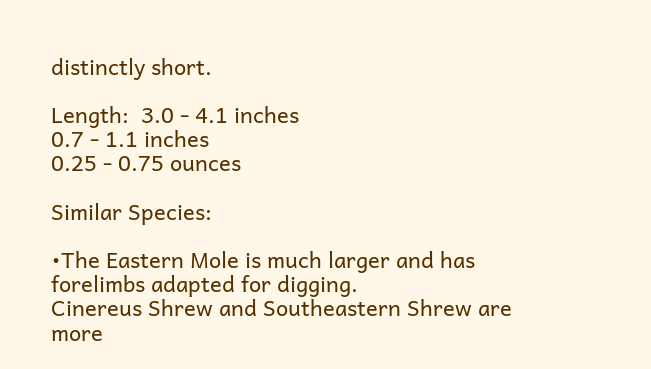distinctly short.

Length:  3.0 - 4.1 inches
0.7 - 1.1 inches
0.25 - 0.75 ounces

Similar Species:

•The Eastern Mole is much larger and has forelimbs adapted for digging.
Cinereus Shrew and Southeastern Shrew are more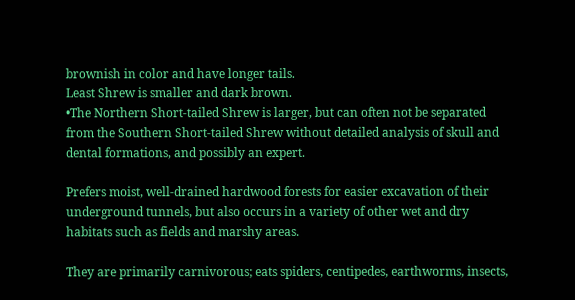brownish in color and have longer tails.
Least Shrew is smaller and dark brown.
•The Northern Short-tailed Shrew is larger, but can often not be separated from the Southern Short-tailed Shrew without detailed analysis of skull and dental formations, and possibly an expert.

Prefers moist, well-drained hardwood forests for easier excavation of their underground tunnels, but also occurs in a variety of other wet and dry habitats such as fields and marshy areas.

They are primarily carnivorous; eats spiders, centipedes, earthworms, insects,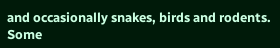and occasionally snakes, birds and rodents.   Some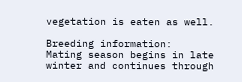vegetation is eaten as well.

Breeding information:
Mating season begins in late winter and continues through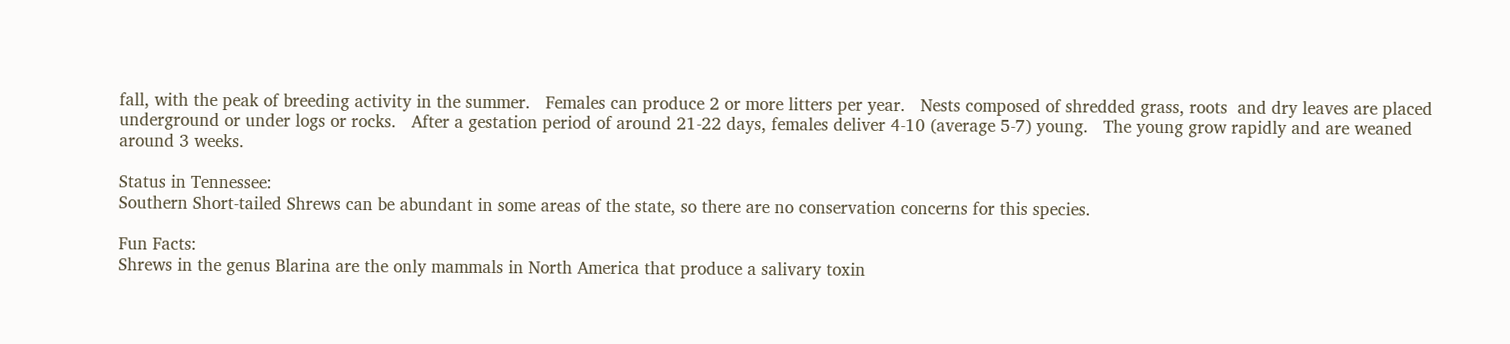fall, with the peak of breeding activity in the summer.   Females can produce 2 or more litters per year.   Nests composed of shredded grass, roots  and dry leaves are placed underground or under logs or rocks.   After a gestation period of around 21-22 days, females deliver 4-10 (average 5-7) young.   The young grow rapidly and are weaned around 3 weeks.

Status in Tennessee:
Southern Short-tailed Shrews can be abundant in some areas of the state, so there are no conservation concerns for this species.

Fun Facts:
Shrews in the genus Blarina are the only mammals in North America that produce a salivary toxin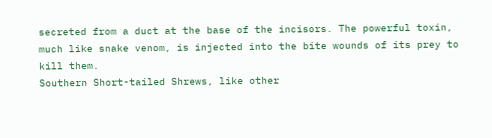secreted from a duct at the base of the incisors. The powerful toxin, much like snake venom, is injected into the bite wounds of its prey to kill them.
Southern Short-tailed Shrews, like other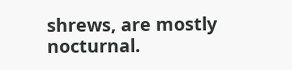shrews, are mostly nocturnal.